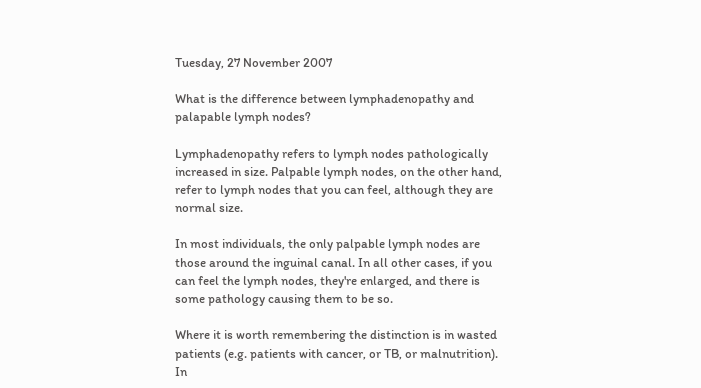Tuesday, 27 November 2007

What is the difference between lymphadenopathy and palapable lymph nodes?

Lymphadenopathy refers to lymph nodes pathologically increased in size. Palpable lymph nodes, on the other hand, refer to lymph nodes that you can feel, although they are normal size.

In most individuals, the only palpable lymph nodes are those around the inguinal canal. In all other cases, if you can feel the lymph nodes, they're enlarged, and there is some pathology causing them to be so.

Where it is worth remembering the distinction is in wasted patients (e.g. patients with cancer, or TB, or malnutrition). In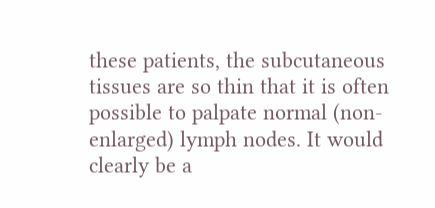these patients, the subcutaneous tissues are so thin that it is often possible to palpate normal (non-enlarged) lymph nodes. It would clearly be a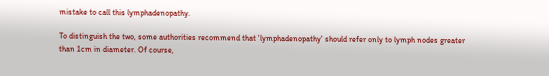mistake to call this lymphadenopathy.

To distinguish the two, some authorities recommend that 'lymphadenopathy' should refer only to lymph nodes greater than 1cm in diameter. Of course,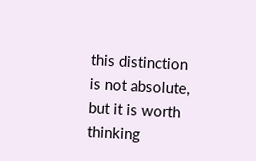this distinction is not absolute, but it is worth thinking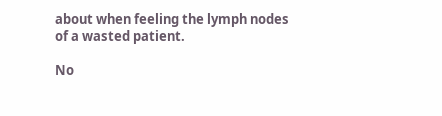about when feeling the lymph nodes of a wasted patient.

No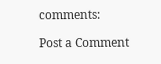comments:

Post a Comment